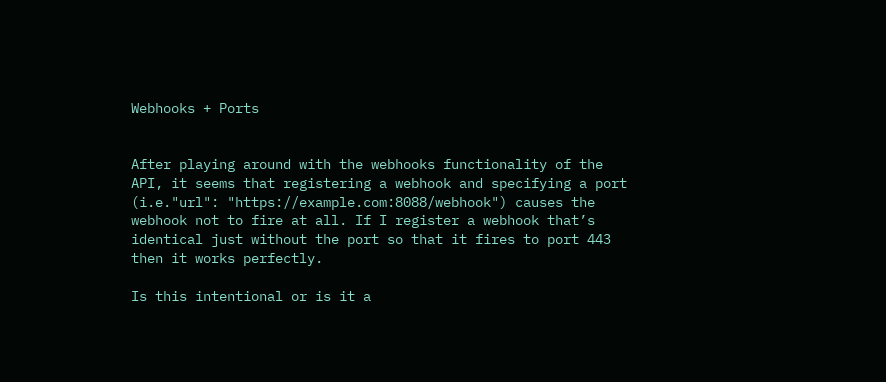Webhooks + Ports


After playing around with the webhooks functionality of the API, it seems that registering a webhook and specifying a port (i.e."url": "https://example.com:8088/webhook") causes the webhook not to fire at all. If I register a webhook that’s identical just without the port so that it fires to port 443 then it works perfectly.

Is this intentional or is it a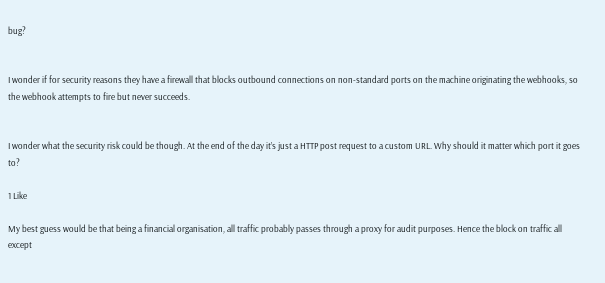bug?


I wonder if for security reasons they have a firewall that blocks outbound connections on non-standard ports on the machine originating the webhooks, so the webhook attempts to fire but never succeeds.


I wonder what the security risk could be though. At the end of the day it’s just a HTTP post request to a custom URL. Why should it matter which port it goes to?

1 Like

My best guess would be that being a financial organisation, all traffic probably passes through a proxy for audit purposes. Hence the block on traffic all except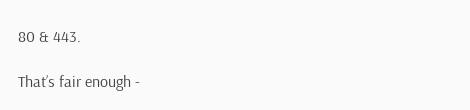80 & 443.

That’s fair enough -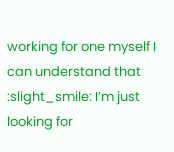working for one myself I can understand that :slight_smile: I’m just looking for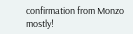confirmation from Monzo mostly!